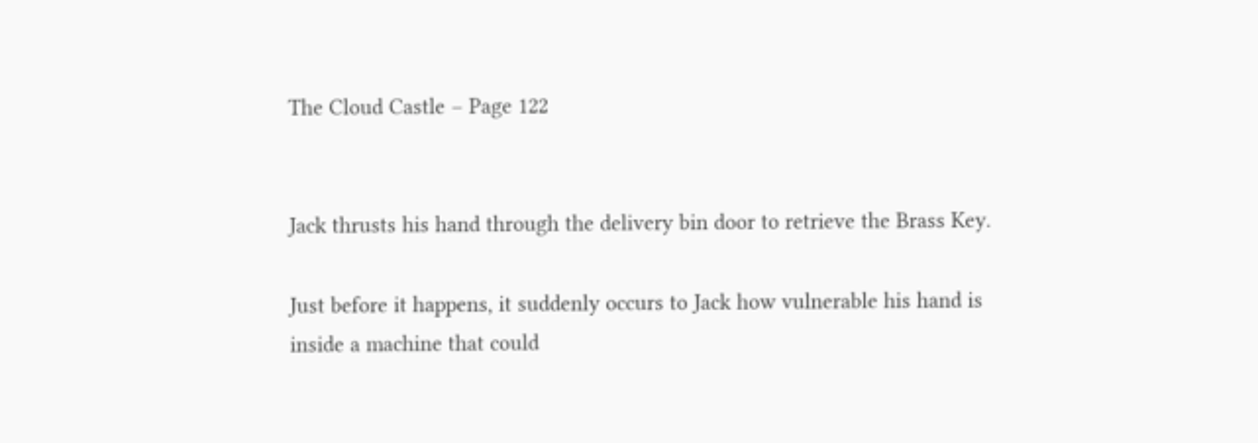The Cloud Castle – Page 122


Jack thrusts his hand through the delivery bin door to retrieve the Brass Key.

Just before it happens, it suddenly occurs to Jack how vulnerable his hand is inside a machine that could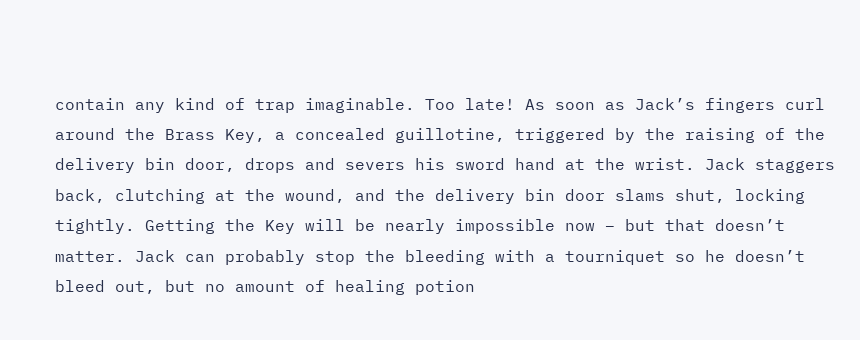contain any kind of trap imaginable. Too late! As soon as Jack’s fingers curl around the Brass Key, a concealed guillotine, triggered by the raising of the delivery bin door, drops and severs his sword hand at the wrist. Jack staggers back, clutching at the wound, and the delivery bin door slams shut, locking tightly. Getting the Key will be nearly impossible now – but that doesn’t matter. Jack can probably stop the bleeding with a tourniquet so he doesn’t bleed out, but no amount of healing potion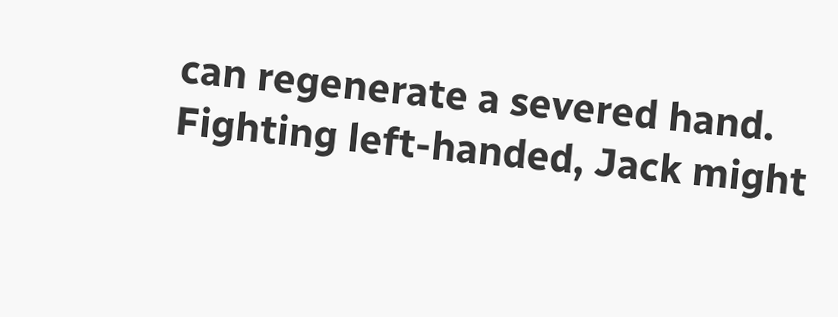can regenerate a severed hand. Fighting left-handed, Jack might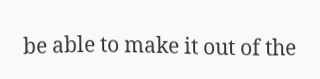be able to make it out of the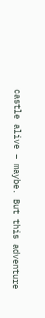castle alive – maybe. But this adventure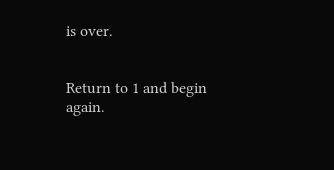is over.


Return to 1 and begin again.